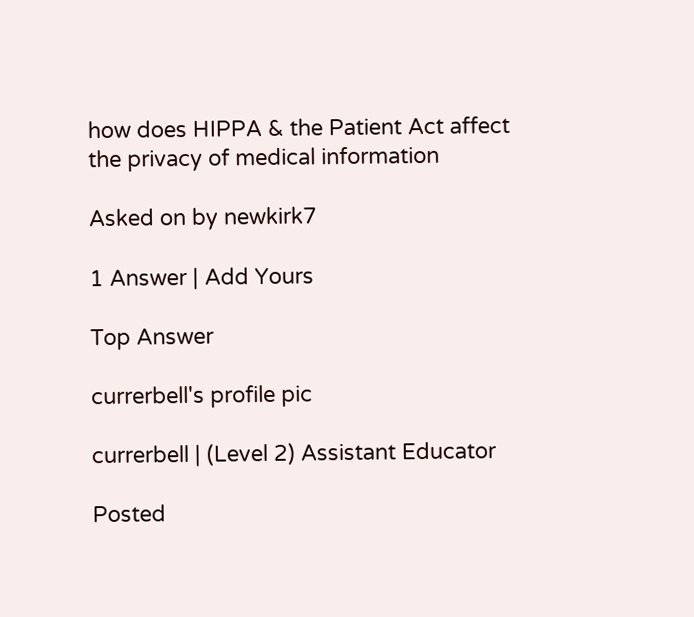how does HIPPA & the Patient Act affect the privacy of medical information

Asked on by newkirk7

1 Answer | Add Yours

Top Answer

currerbell's profile pic

currerbell | (Level 2) Assistant Educator

Posted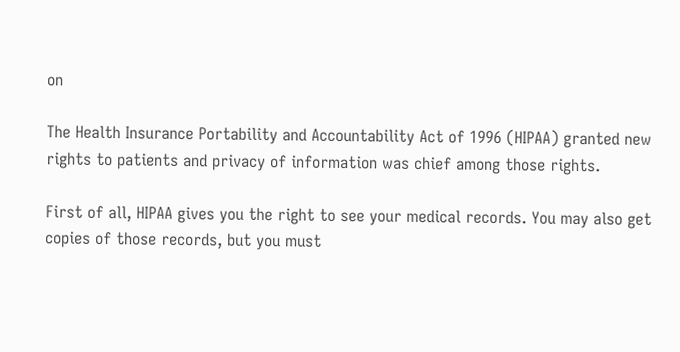on

The Health Insurance Portability and Accountability Act of 1996 (HIPAA) granted new rights to patients and privacy of information was chief among those rights.

First of all, HIPAA gives you the right to see your medical records. You may also get copies of those records, but you must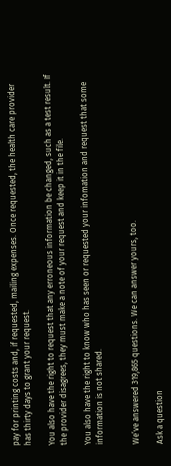pay for printing costs and, if requested, mailing expenses. Once requested, the health care provider has thirty days to grant your request.

You also have the right to request that any erroneous information be changed, such as a test result. If the provider disagrees, they must make a note of your request and keep it in the file.

You also have the right to know who has seen or requested your infomation and request that some information is not shared.


We’ve answered 319,865 questions. We can answer yours, too.

Ask a question